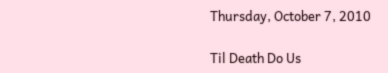Thursday, October 7, 2010

Til Death Do Us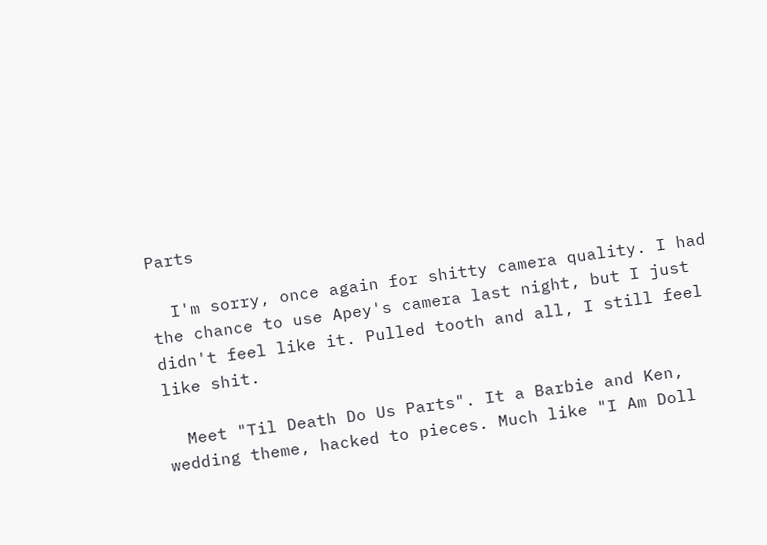Parts

  I'm sorry, once again for shitty camera quality. I had the chance to use Apey's camera last night, but I just didn't feel like it. Pulled tooth and all, I still feel like shit.

  Meet "Til Death Do Us Parts". It a Barbie and Ken, wedding theme, hacked to pieces. Much like "I Am Doll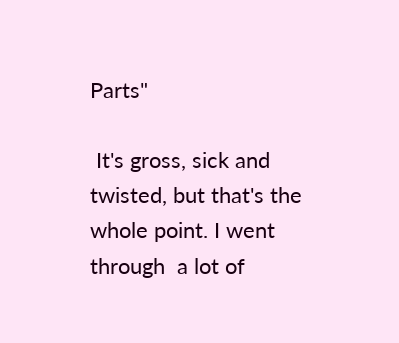Parts"

 It's gross, sick and twisted, but that's the whole point. I went through  a lot of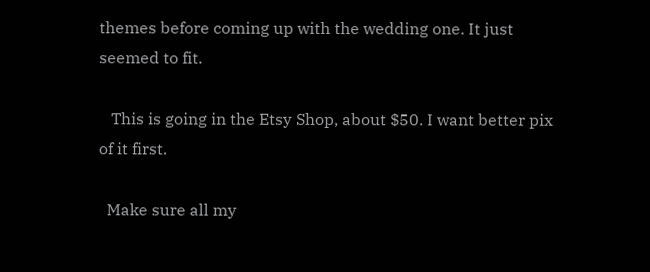themes before coming up with the wedding one. It just seemed to fit.

   This is going in the Etsy Shop, about $50. I want better pix of it first.

  Make sure all my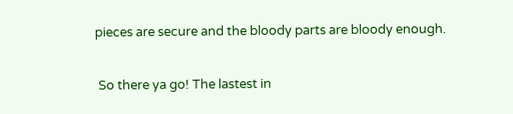pieces are secure and the bloody parts are bloody enough.

 So there ya go! The lastest in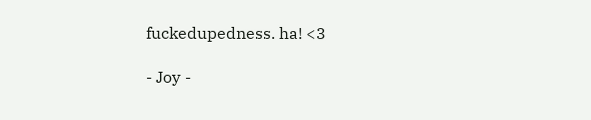fuckedupedness. ha! <3

- Joy -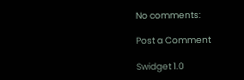No comments:

Post a Comment

Swidget 1.0